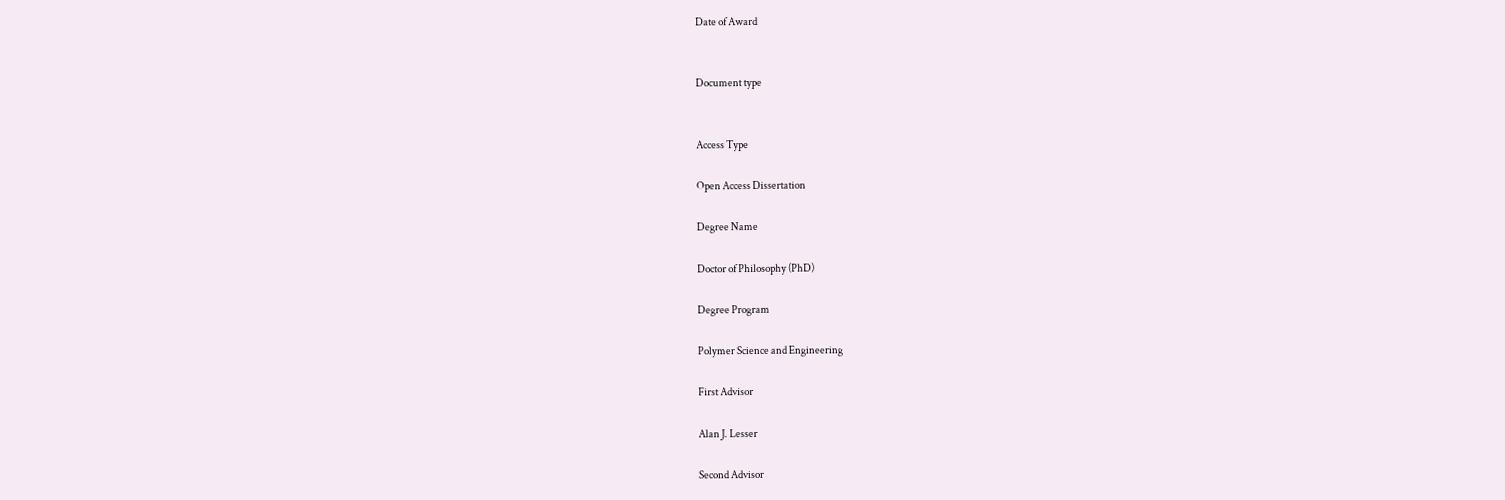Date of Award


Document type


Access Type

Open Access Dissertation

Degree Name

Doctor of Philosophy (PhD)

Degree Program

Polymer Science and Engineering

First Advisor

Alan J. Lesser

Second Advisor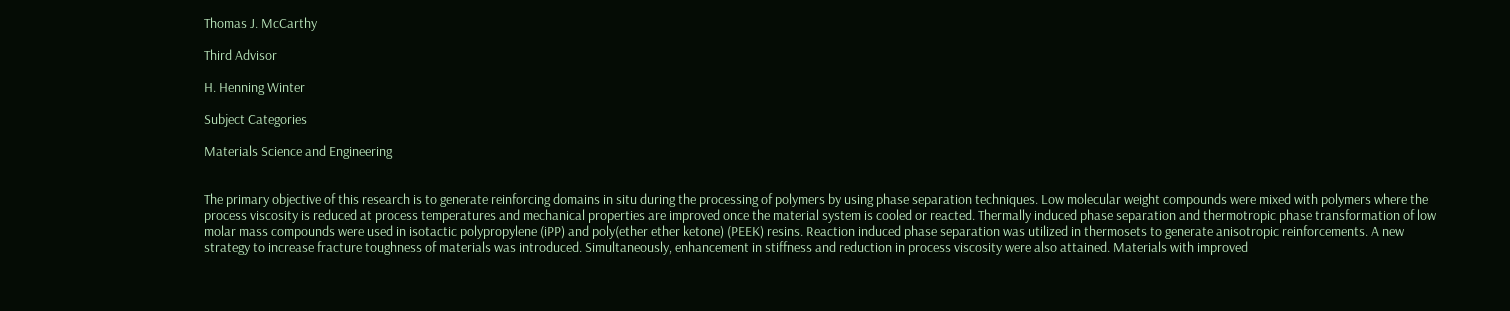Thomas J. McCarthy

Third Advisor

H. Henning Winter

Subject Categories

Materials Science and Engineering


The primary objective of this research is to generate reinforcing domains in situ during the processing of polymers by using phase separation techniques. Low molecular weight compounds were mixed with polymers where the process viscosity is reduced at process temperatures and mechanical properties are improved once the material system is cooled or reacted. Thermally induced phase separation and thermotropic phase transformation of low molar mass compounds were used in isotactic polypropylene (iPP) and poly(ether ether ketone) (PEEK) resins. Reaction induced phase separation was utilized in thermosets to generate anisotropic reinforcements. A new strategy to increase fracture toughness of materials was introduced. Simultaneously, enhancement in stiffness and reduction in process viscosity were also attained. Materials with improved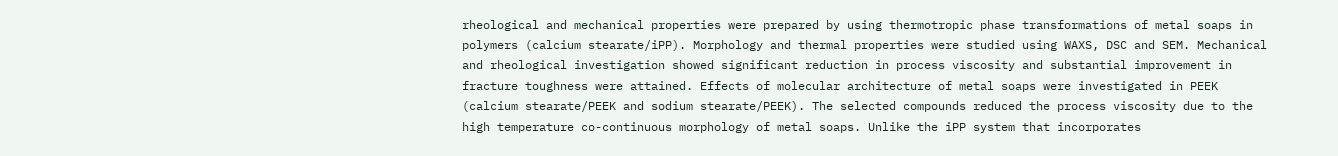rheological and mechanical properties were prepared by using thermotropic phase transformations of metal soaps in polymers (calcium stearate/iPP). Morphology and thermal properties were studied using WAXS, DSC and SEM. Mechanical and rheological investigation showed significant reduction in process viscosity and substantial improvement in fracture toughness were attained. Effects of molecular architecture of metal soaps were investigated in PEEK (calcium stearate/PEEK and sodium stearate/PEEK). The selected compounds reduced the process viscosity due to the high temperature co-continuous morphology of metal soaps. Unlike the iPP system that incorporates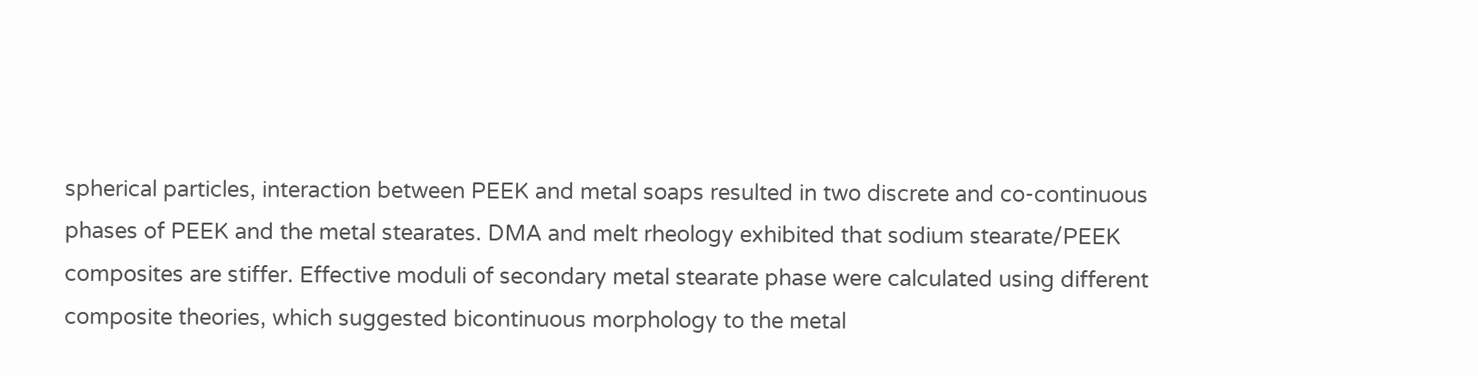spherical particles, interaction between PEEK and metal soaps resulted in two discrete and co-continuous phases of PEEK and the metal stearates. DMA and melt rheology exhibited that sodium stearate/PEEK composites are stiffer. Effective moduli of secondary metal stearate phase were calculated using different composite theories, which suggested bicontinuous morphology to the metal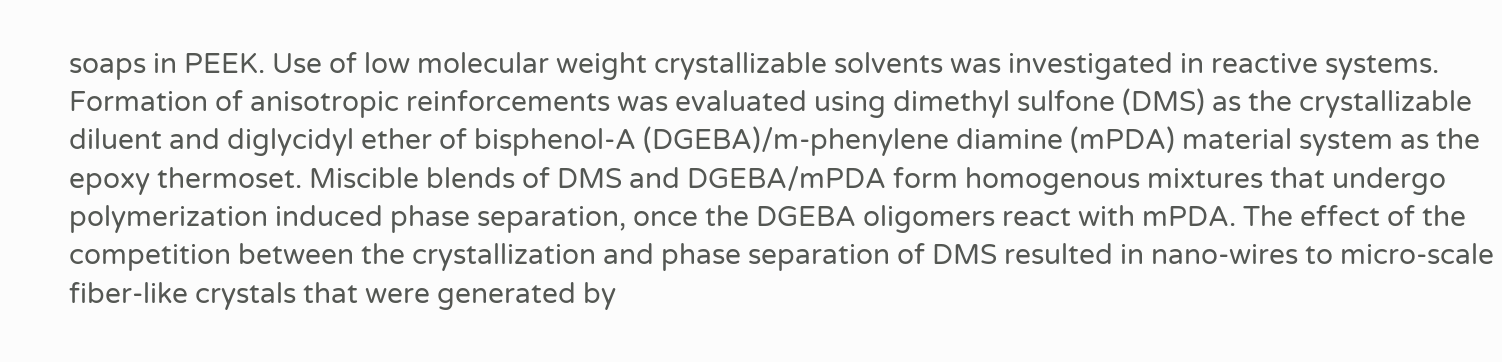soaps in PEEK. Use of low molecular weight crystallizable solvents was investigated in reactive systems. Formation of anisotropic reinforcements was evaluated using dimethyl sulfone (DMS) as the crystallizable diluent and diglycidyl ether of bisphenol-A (DGEBA)/m-phenylene diamine (mPDA) material system as the epoxy thermoset. Miscible blends of DMS and DGEBA/mPDA form homogenous mixtures that undergo polymerization induced phase separation, once the DGEBA oligomers react with mPDA. The effect of the competition between the crystallization and phase separation of DMS resulted in nano-wires to micro-scale fiber-like crystals that were generated by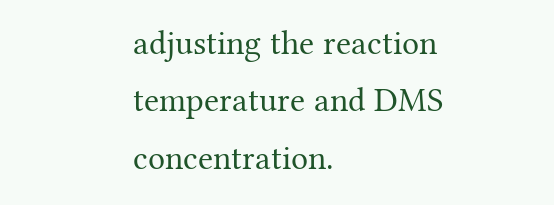adjusting the reaction temperature and DMS concentration.